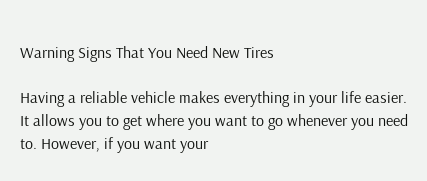Warning Signs That You Need New Tires

Having a reliable vehicle makes everything in your life easier. It allows you to get where you want to go whenever you need to. However, if you want your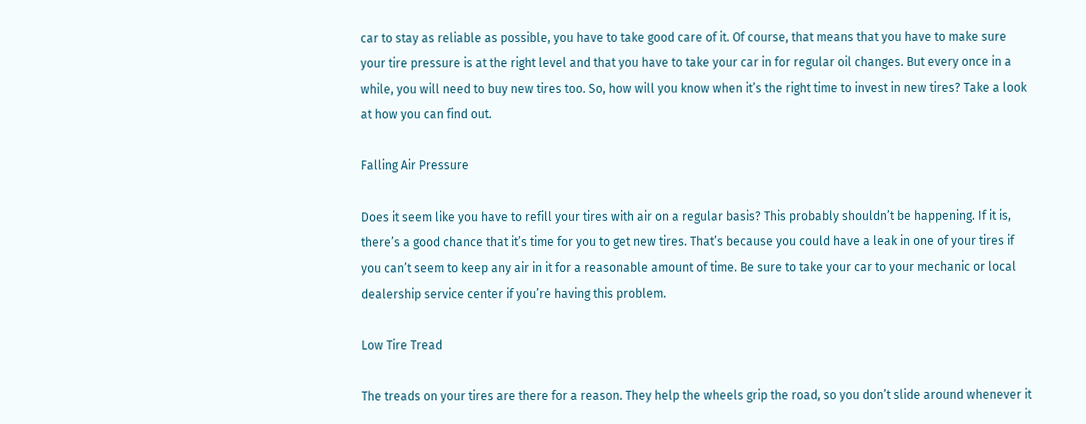car to stay as reliable as possible, you have to take good care of it. Of course, that means that you have to make sure your tire pressure is at the right level and that you have to take your car in for regular oil changes. But every once in a while, you will need to buy new tires too. So, how will you know when it’s the right time to invest in new tires? Take a look at how you can find out.

Falling Air Pressure

Does it seem like you have to refill your tires with air on a regular basis? This probably shouldn’t be happening. If it is, there’s a good chance that it’s time for you to get new tires. That’s because you could have a leak in one of your tires if you can’t seem to keep any air in it for a reasonable amount of time. Be sure to take your car to your mechanic or local dealership service center if you’re having this problem.

Low Tire Tread

The treads on your tires are there for a reason. They help the wheels grip the road, so you don’t slide around whenever it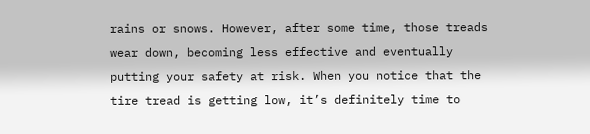rains or snows. However, after some time, those treads wear down, becoming less effective and eventually putting your safety at risk. When you notice that the tire tread is getting low, it’s definitely time to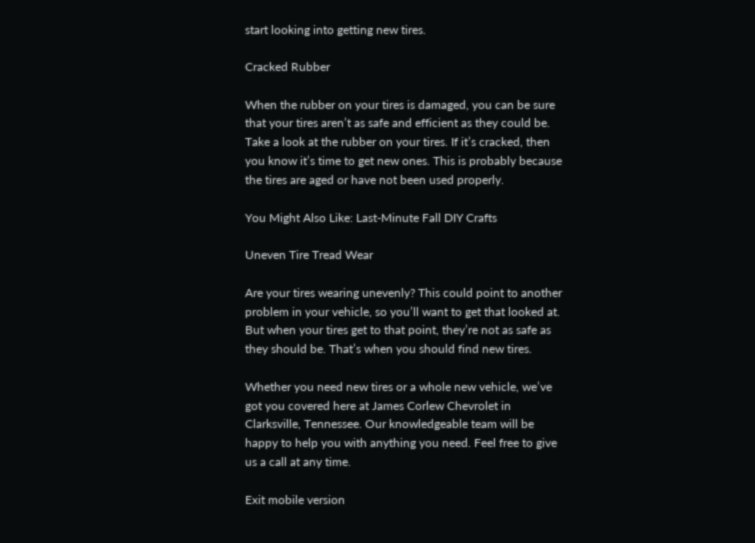start looking into getting new tires.

Cracked Rubber

When the rubber on your tires is damaged, you can be sure that your tires aren’t as safe and efficient as they could be. Take a look at the rubber on your tires. If it’s cracked, then you know it’s time to get new ones. This is probably because the tires are aged or have not been used properly.

You Might Also Like: Last-Minute Fall DIY Crafts

Uneven Tire Tread Wear

Are your tires wearing unevenly? This could point to another problem in your vehicle, so you’ll want to get that looked at. But when your tires get to that point, they’re not as safe as they should be. That’s when you should find new tires.

Whether you need new tires or a whole new vehicle, we’ve got you covered here at James Corlew Chevrolet in Clarksville, Tennessee. Our knowledgeable team will be happy to help you with anything you need. Feel free to give us a call at any time.

Exit mobile version